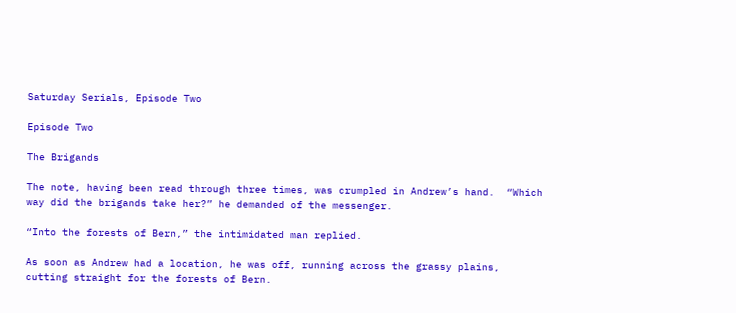Saturday Serials, Episode Two

Episode Two

The Brigands

The note, having been read through three times, was crumpled in Andrew’s hand.  “Which way did the brigands take her?” he demanded of the messenger.

“Into the forests of Bern,” the intimidated man replied.

As soon as Andrew had a location, he was off, running across the grassy plains, cutting straight for the forests of Bern.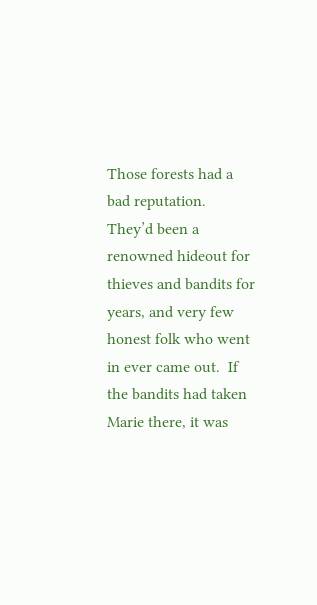Those forests had a bad reputation.  They’d been a renowned hideout for thieves and bandits for years, and very few honest folk who went in ever came out.  If the bandits had taken Marie there, it was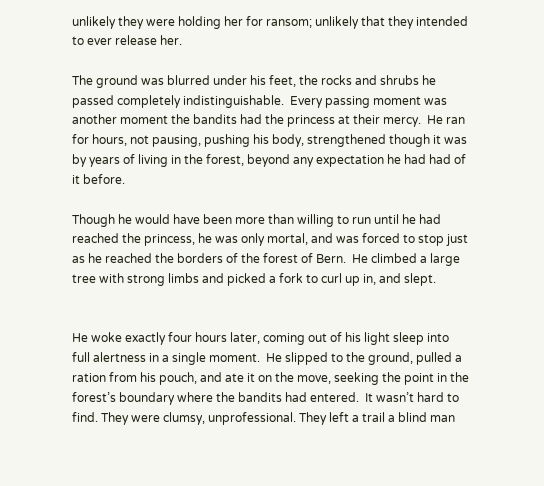unlikely they were holding her for ransom; unlikely that they intended to ever release her.

The ground was blurred under his feet, the rocks and shrubs he passed completely indistinguishable.  Every passing moment was another moment the bandits had the princess at their mercy.  He ran for hours, not pausing, pushing his body, strengthened though it was by years of living in the forest, beyond any expectation he had had of it before.

Though he would have been more than willing to run until he had reached the princess, he was only mortal, and was forced to stop just as he reached the borders of the forest of Bern.  He climbed a large tree with strong limbs and picked a fork to curl up in, and slept.


He woke exactly four hours later, coming out of his light sleep into full alertness in a single moment.  He slipped to the ground, pulled a ration from his pouch, and ate it on the move, seeking the point in the forest’s boundary where the bandits had entered.  It wasn’t hard to find. They were clumsy, unprofessional. They left a trail a blind man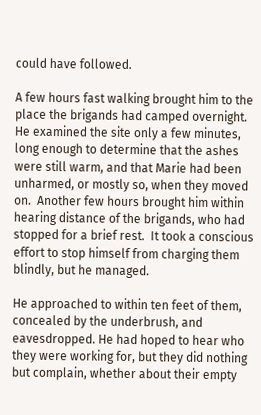could have followed.

A few hours fast walking brought him to the place the brigands had camped overnight.  He examined the site only a few minutes, long enough to determine that the ashes were still warm, and that Marie had been unharmed, or mostly so, when they moved on.  Another few hours brought him within hearing distance of the brigands, who had stopped for a brief rest.  It took a conscious effort to stop himself from charging them blindly, but he managed.

He approached to within ten feet of them, concealed by the underbrush, and eavesdropped. He had hoped to hear who they were working for, but they did nothing but complain, whether about their empty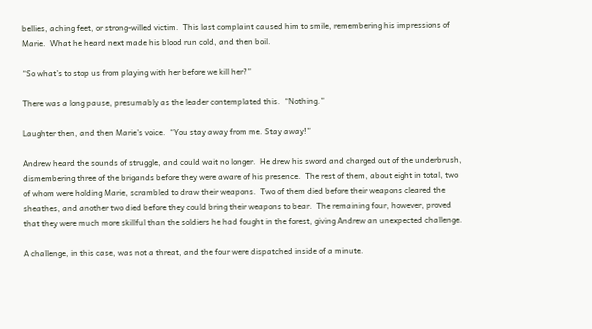bellies, aching feet, or strong-willed victim.  This last complaint caused him to smile, remembering his impressions of Marie.  What he heard next made his blood run cold, and then boil.

“So what’s to stop us from playing with her before we kill her?”

There was a long pause, presumably as the leader contemplated this.  “Nothing.”

Laughter then, and then Marie’s voice.  “You stay away from me. Stay away!”

Andrew heard the sounds of struggle, and could wait no longer.  He drew his sword and charged out of the underbrush, dismembering three of the brigands before they were aware of his presence.  The rest of them, about eight in total, two of whom were holding Marie, scrambled to draw their weapons.  Two of them died before their weapons cleared the sheathes, and another two died before they could bring their weapons to bear.  The remaining four, however, proved that they were much more skillful than the soldiers he had fought in the forest, giving Andrew an unexpected challenge.

A challenge, in this case, was not a threat, and the four were dispatched inside of a minute.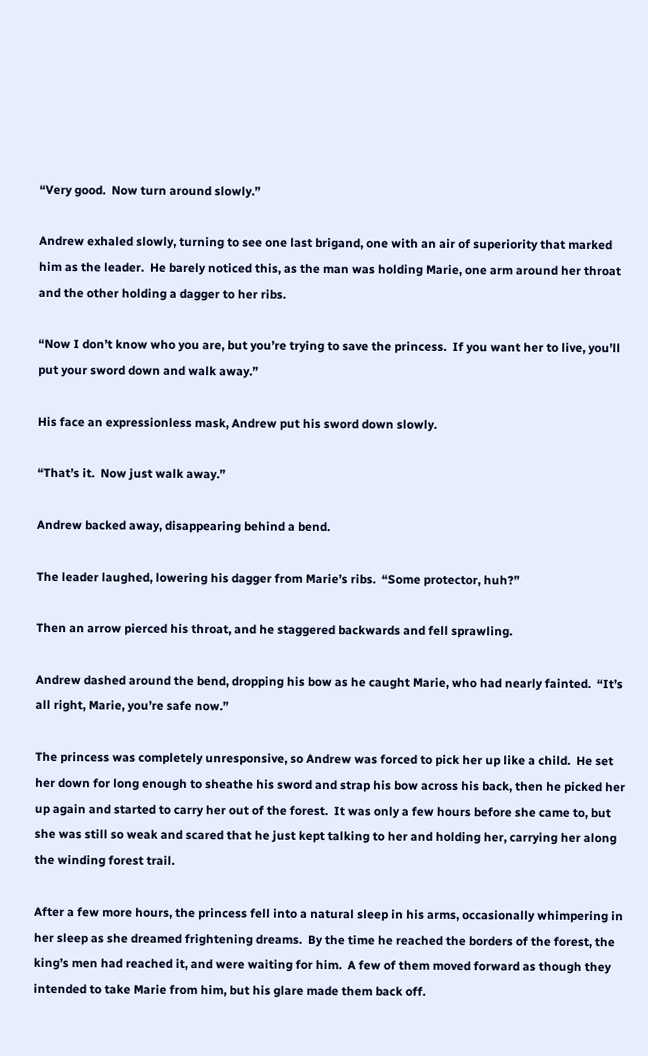“Very good.  Now turn around slowly.”

Andrew exhaled slowly, turning to see one last brigand, one with an air of superiority that marked him as the leader.  He barely noticed this, as the man was holding Marie, one arm around her throat and the other holding a dagger to her ribs.

“Now I don’t know who you are, but you’re trying to save the princess.  If you want her to live, you’ll put your sword down and walk away.”

His face an expressionless mask, Andrew put his sword down slowly.

“That’s it.  Now just walk away.”

Andrew backed away, disappearing behind a bend.

The leader laughed, lowering his dagger from Marie’s ribs.  “Some protector, huh?”

Then an arrow pierced his throat, and he staggered backwards and fell sprawling.

Andrew dashed around the bend, dropping his bow as he caught Marie, who had nearly fainted.  “It’s all right, Marie, you’re safe now.”

The princess was completely unresponsive, so Andrew was forced to pick her up like a child.  He set her down for long enough to sheathe his sword and strap his bow across his back, then he picked her up again and started to carry her out of the forest.  It was only a few hours before she came to, but she was still so weak and scared that he just kept talking to her and holding her, carrying her along the winding forest trail.

After a few more hours, the princess fell into a natural sleep in his arms, occasionally whimpering in her sleep as she dreamed frightening dreams.  By the time he reached the borders of the forest, the king’s men had reached it, and were waiting for him.  A few of them moved forward as though they intended to take Marie from him, but his glare made them back off.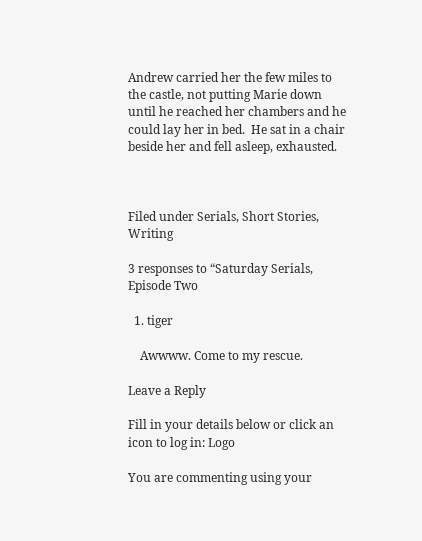Andrew carried her the few miles to the castle, not putting Marie down until he reached her chambers and he could lay her in bed.  He sat in a chair beside her and fell asleep, exhausted.



Filed under Serials, Short Stories, Writing

3 responses to “Saturday Serials, Episode Two

  1. tiger

    Awwww. Come to my rescue.

Leave a Reply

Fill in your details below or click an icon to log in: Logo

You are commenting using your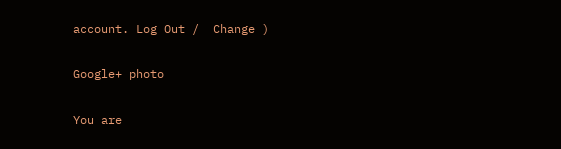account. Log Out /  Change )

Google+ photo

You are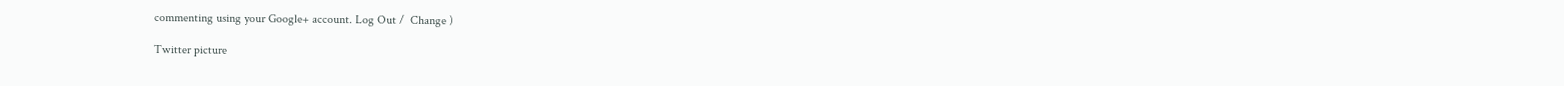commenting using your Google+ account. Log Out /  Change )

Twitter picture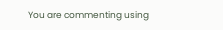You are commenting using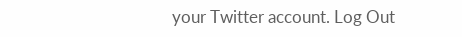your Twitter account. Log Out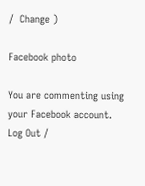/  Change )

Facebook photo

You are commenting using your Facebook account. Log Out /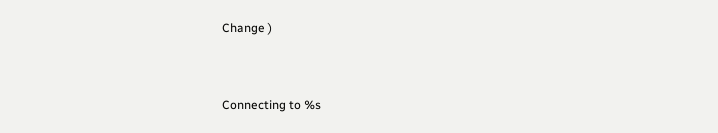Change )


Connecting to %s